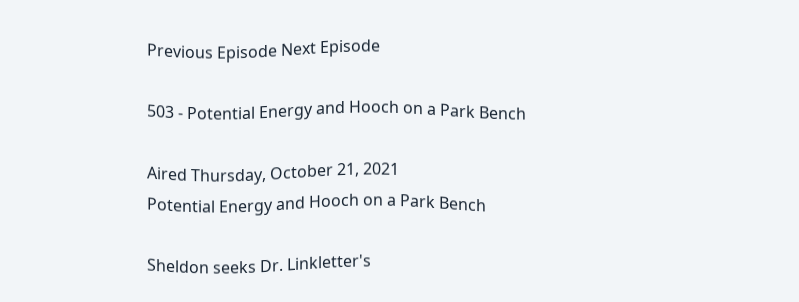Previous Episode Next Episode

503 - Potential Energy and Hooch on a Park Bench

Aired Thursday, October 21, 2021
Potential Energy and Hooch on a Park Bench

Sheldon seeks Dr. Linkletter's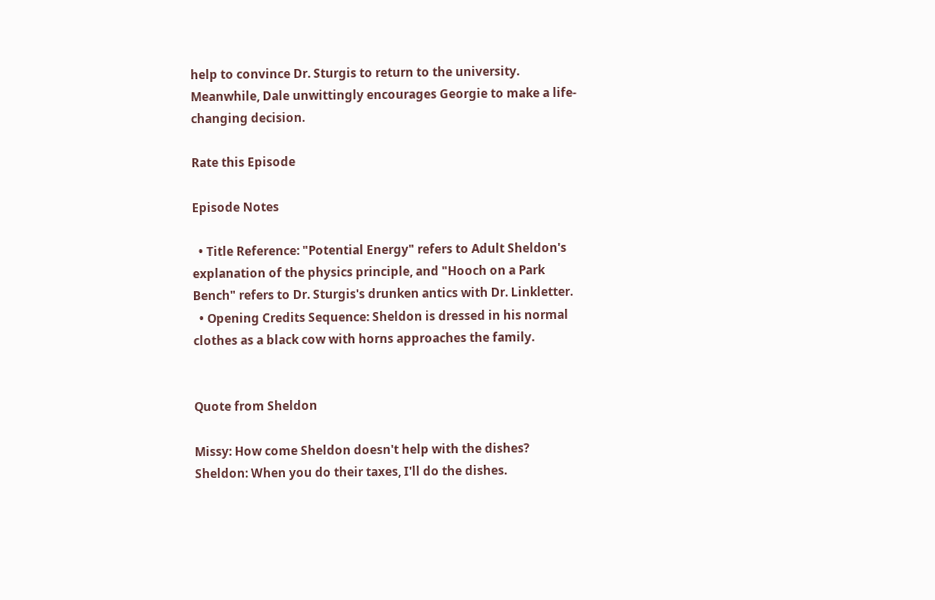help to convince Dr. Sturgis to return to the university. Meanwhile, Dale unwittingly encourages Georgie to make a life-changing decision.

Rate this Episode

Episode Notes

  • Title Reference: "Potential Energy" refers to Adult Sheldon's explanation of the physics principle, and "Hooch on a Park Bench" refers to Dr. Sturgis's drunken antics with Dr. Linkletter.
  • Opening Credits Sequence: Sheldon is dressed in his normal clothes as a black cow with horns approaches the family.


Quote from Sheldon

Missy: How come Sheldon doesn't help with the dishes?
Sheldon: When you do their taxes, I'll do the dishes.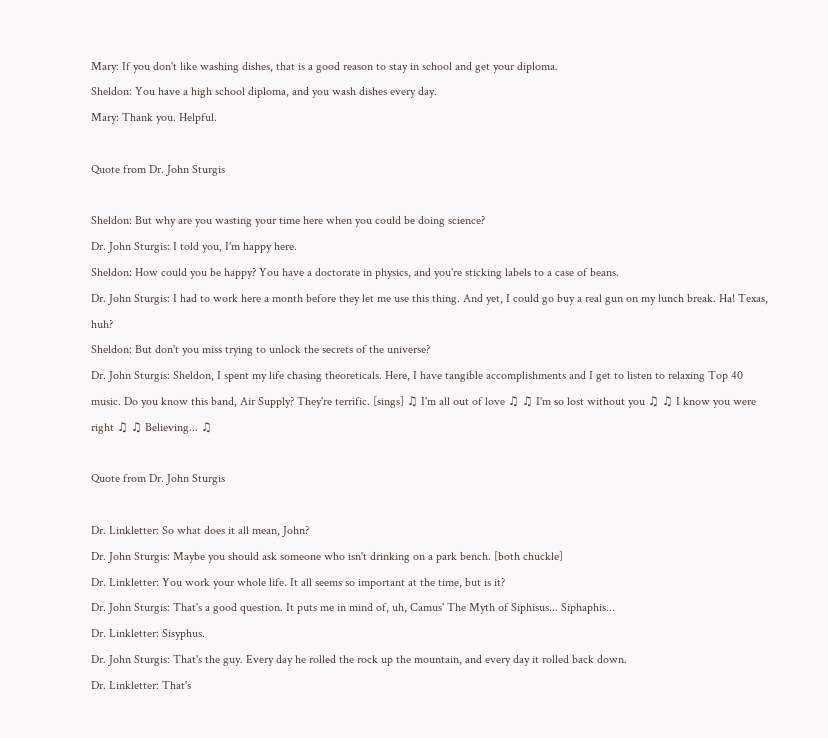Mary: If you don't like washing dishes, that is a good reason to stay in school and get your diploma.
Sheldon: You have a high school diploma, and you wash dishes every day.
Mary: Thank you. Helpful.

Quote from Dr. John Sturgis

Sheldon: But why are you wasting your time here when you could be doing science?
Dr. John Sturgis: I told you, I'm happy here.
Sheldon: How could you be happy? You have a doctorate in physics, and you're sticking labels to a case of beans.
Dr. John Sturgis: I had to work here a month before they let me use this thing. And yet, I could go buy a real gun on my lunch break. Ha! Texas, huh?
Sheldon: But don't you miss trying to unlock the secrets of the universe?
Dr. John Sturgis: Sheldon, I spent my life chasing theoreticals. Here, I have tangible accomplishments and I get to listen to relaxing Top 40 music. Do you know this band, Air Supply? They're terrific. [sings] ♫ I'm all out of love ♫ ♫ I'm so lost without you ♫ ♫ I know you were right ♫ ♫ Believing... ♫

Quote from Dr. John Sturgis

Dr. Linkletter: So what does it all mean, John?
Dr. John Sturgis: Maybe you should ask someone who isn't drinking on a park bench. [both chuckle]
Dr. Linkletter: You work your whole life. It all seems so important at the time, but is it?
Dr. John Sturgis: That's a good question. It puts me in mind of, uh, Camus' The Myth of Siphisus... Siphaphis...
Dr. Linkletter: Sisyphus.
Dr. John Sturgis: That's the guy. Every day he rolled the rock up the mountain, and every day it rolled back down.
Dr. Linkletter: That's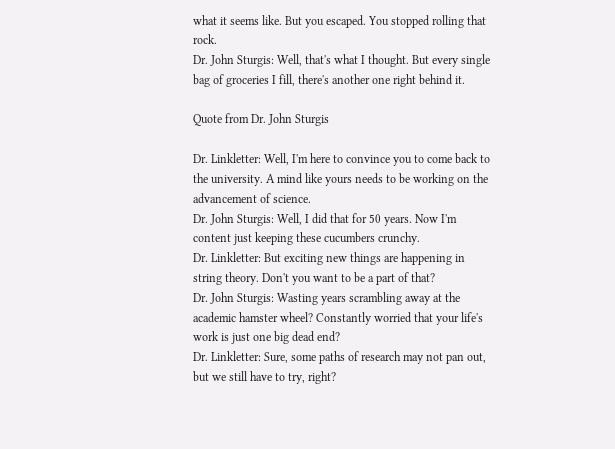what it seems like. But you escaped. You stopped rolling that rock.
Dr. John Sturgis: Well, that's what I thought. But every single bag of groceries I fill, there's another one right behind it.

Quote from Dr. John Sturgis

Dr. Linkletter: Well, I'm here to convince you to come back to the university. A mind like yours needs to be working on the advancement of science.
Dr. John Sturgis: Well, I did that for 50 years. Now I'm content just keeping these cucumbers crunchy.
Dr. Linkletter: But exciting new things are happening in string theory. Don't you want to be a part of that?
Dr. John Sturgis: Wasting years scrambling away at the academic hamster wheel? Constantly worried that your life's work is just one big dead end?
Dr. Linkletter: Sure, some paths of research may not pan out, but we still have to try, right?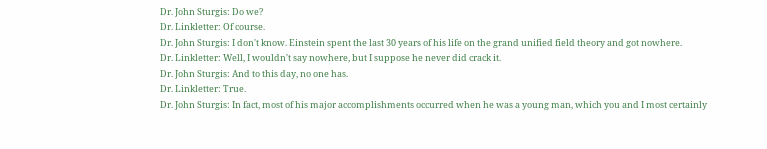Dr. John Sturgis: Do we?
Dr. Linkletter: Of course.
Dr. John Sturgis: I don't know. Einstein spent the last 30 years of his life on the grand unified field theory and got nowhere.
Dr. Linkletter: Well, I wouldn't say nowhere, but I suppose he never did crack it.
Dr. John Sturgis: And to this day, no one has.
Dr. Linkletter: True.
Dr. John Sturgis: In fact, most of his major accomplishments occurred when he was a young man, which you and I most certainly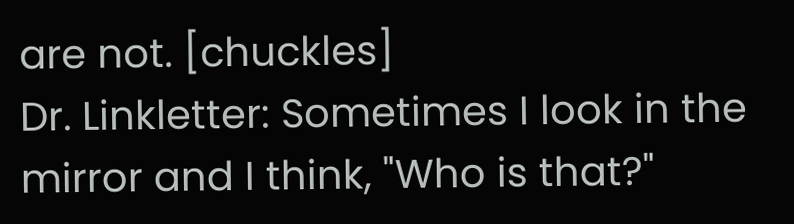are not. [chuckles]
Dr. Linkletter: Sometimes I look in the mirror and I think, "Who is that?"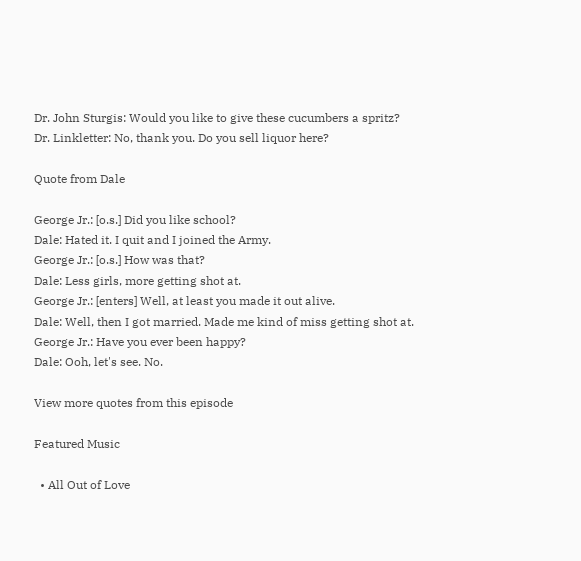Dr. John Sturgis: Would you like to give these cucumbers a spritz?
Dr. Linkletter: No, thank you. Do you sell liquor here?

Quote from Dale

George Jr.: [o.s.] Did you like school?
Dale: Hated it. I quit and I joined the Army.
George Jr.: [o.s.] How was that?
Dale: Less girls, more getting shot at.
George Jr.: [enters] Well, at least you made it out alive.
Dale: Well, then I got married. Made me kind of miss getting shot at.
George Jr.: Have you ever been happy?
Dale: Ooh, let's see. No.

View more quotes from this episode

Featured Music

  • All Out of Love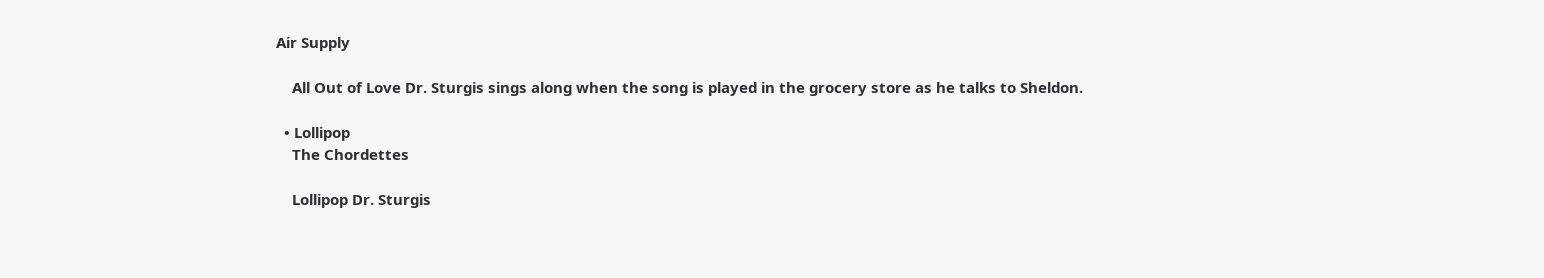Air Supply

    All Out of Love Dr. Sturgis sings along when the song is played in the grocery store as he talks to Sheldon.

  • Lollipop
    The Chordettes

    Lollipop Dr. Sturgis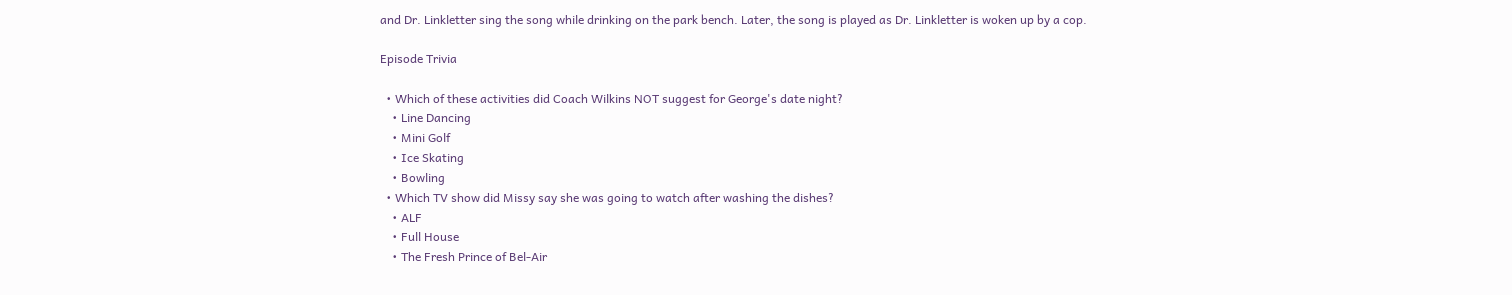and Dr. Linkletter sing the song while drinking on the park bench. Later, the song is played as Dr. Linkletter is woken up by a cop.

Episode Trivia

  • Which of these activities did Coach Wilkins NOT suggest for George's date night?
    • Line Dancing
    • Mini Golf
    • Ice Skating
    • Bowling
  • Which TV show did Missy say she was going to watch after washing the dishes?
    • ALF
    • Full House
    • The Fresh Prince of Bel-Air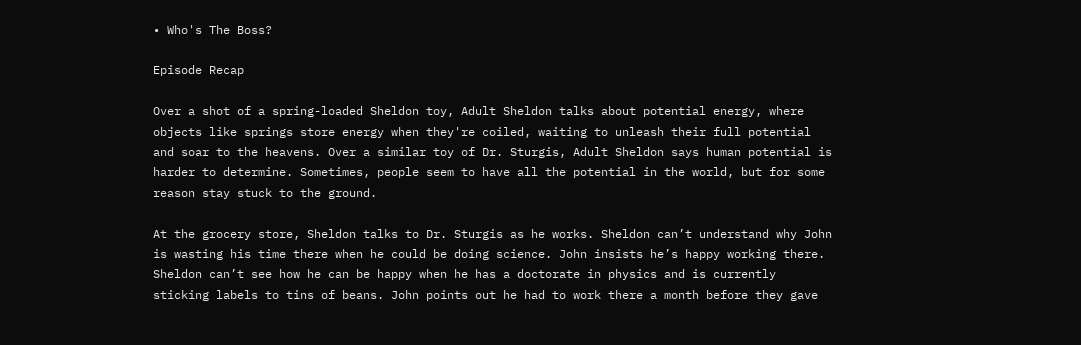• Who's The Boss?

Episode Recap

Over a shot of a spring-loaded Sheldon toy, Adult Sheldon talks about potential energy, where objects like springs store energy when they're coiled, waiting to unleash their full potential and soar to the heavens. Over a similar toy of Dr. Sturgis, Adult Sheldon says human potential is harder to determine. Sometimes, people seem to have all the potential in the world, but for some reason stay stuck to the ground.

At the grocery store, Sheldon talks to Dr. Sturgis as he works. Sheldon can’t understand why John is wasting his time there when he could be doing science. John insists he’s happy working there. Sheldon can’t see how he can be happy when he has a doctorate in physics and is currently sticking labels to tins of beans. John points out he had to work there a month before they gave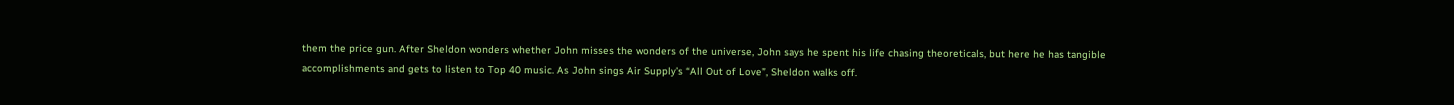them the price gun. After Sheldon wonders whether John misses the wonders of the universe, John says he spent his life chasing theoreticals, but here he has tangible accomplishments and gets to listen to Top 40 music. As John sings Air Supply’s “All Out of Love”, Sheldon walks off.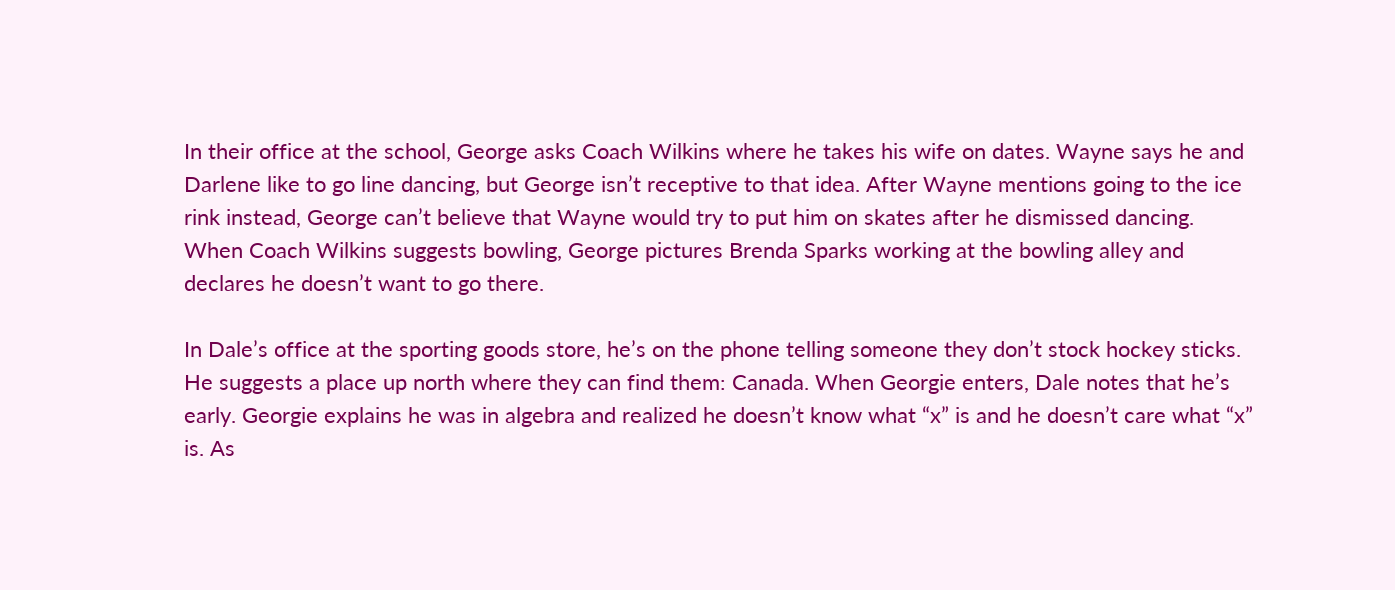In their office at the school, George asks Coach Wilkins where he takes his wife on dates. Wayne says he and Darlene like to go line dancing, but George isn’t receptive to that idea. After Wayne mentions going to the ice rink instead, George can’t believe that Wayne would try to put him on skates after he dismissed dancing. When Coach Wilkins suggests bowling, George pictures Brenda Sparks working at the bowling alley and declares he doesn’t want to go there.

In Dale’s office at the sporting goods store, he’s on the phone telling someone they don’t stock hockey sticks. He suggests a place up north where they can find them: Canada. When Georgie enters, Dale notes that he’s early. Georgie explains he was in algebra and realized he doesn’t know what “x” is and he doesn’t care what “x” is. As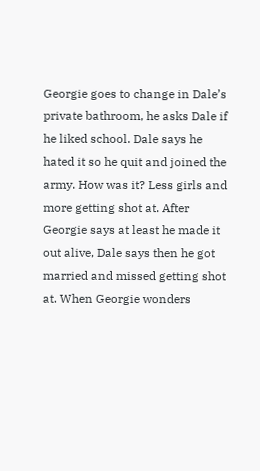Georgie goes to change in Dale’s private bathroom, he asks Dale if he liked school. Dale says he hated it so he quit and joined the army. How was it? Less girls and more getting shot at. After Georgie says at least he made it out alive, Dale says then he got married and missed getting shot at. When Georgie wonders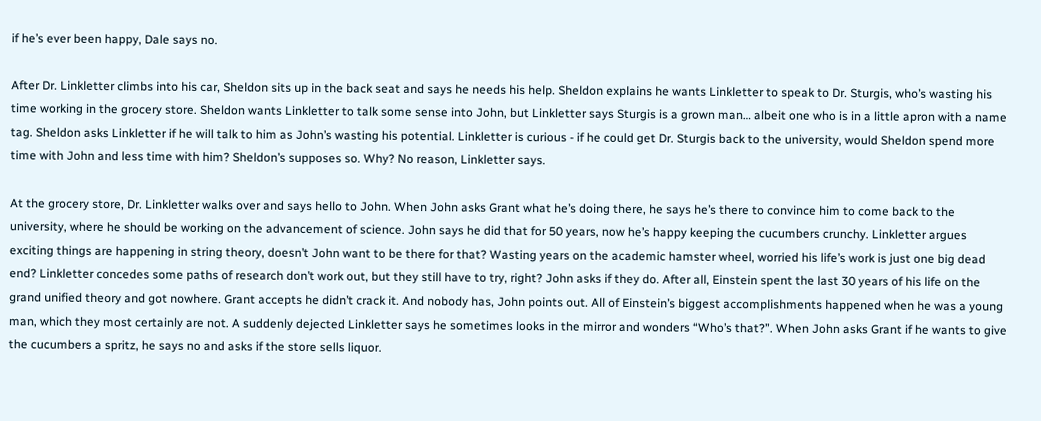if he’s ever been happy, Dale says no.

After Dr. Linkletter climbs into his car, Sheldon sits up in the back seat and says he needs his help. Sheldon explains he wants Linkletter to speak to Dr. Sturgis, who’s wasting his time working in the grocery store. Sheldon wants Linkletter to talk some sense into John, but Linkletter says Sturgis is a grown man… albeit one who is in a little apron with a name tag. Sheldon asks Linkletter if he will talk to him as John’s wasting his potential. Linkletter is curious - if he could get Dr. Sturgis back to the university, would Sheldon spend more time with John and less time with him? Sheldon’s supposes so. Why? No reason, Linkletter says.

At the grocery store, Dr. Linkletter walks over and says hello to John. When John asks Grant what he’s doing there, he says he’s there to convince him to come back to the university, where he should be working on the advancement of science. John says he did that for 50 years, now he’s happy keeping the cucumbers crunchy. Linkletter argues exciting things are happening in string theory, doesn’t John want to be there for that? Wasting years on the academic hamster wheel, worried his life’s work is just one big dead end? Linkletter concedes some paths of research don’t work out, but they still have to try, right? John asks if they do. After all, Einstein spent the last 30 years of his life on the grand unified theory and got nowhere. Grant accepts he didn’t crack it. And nobody has, John points out. All of Einstein’s biggest accomplishments happened when he was a young man, which they most certainly are not. A suddenly dejected Linkletter says he sometimes looks in the mirror and wonders “Who’s that?”. When John asks Grant if he wants to give the cucumbers a spritz, he says no and asks if the store sells liquor.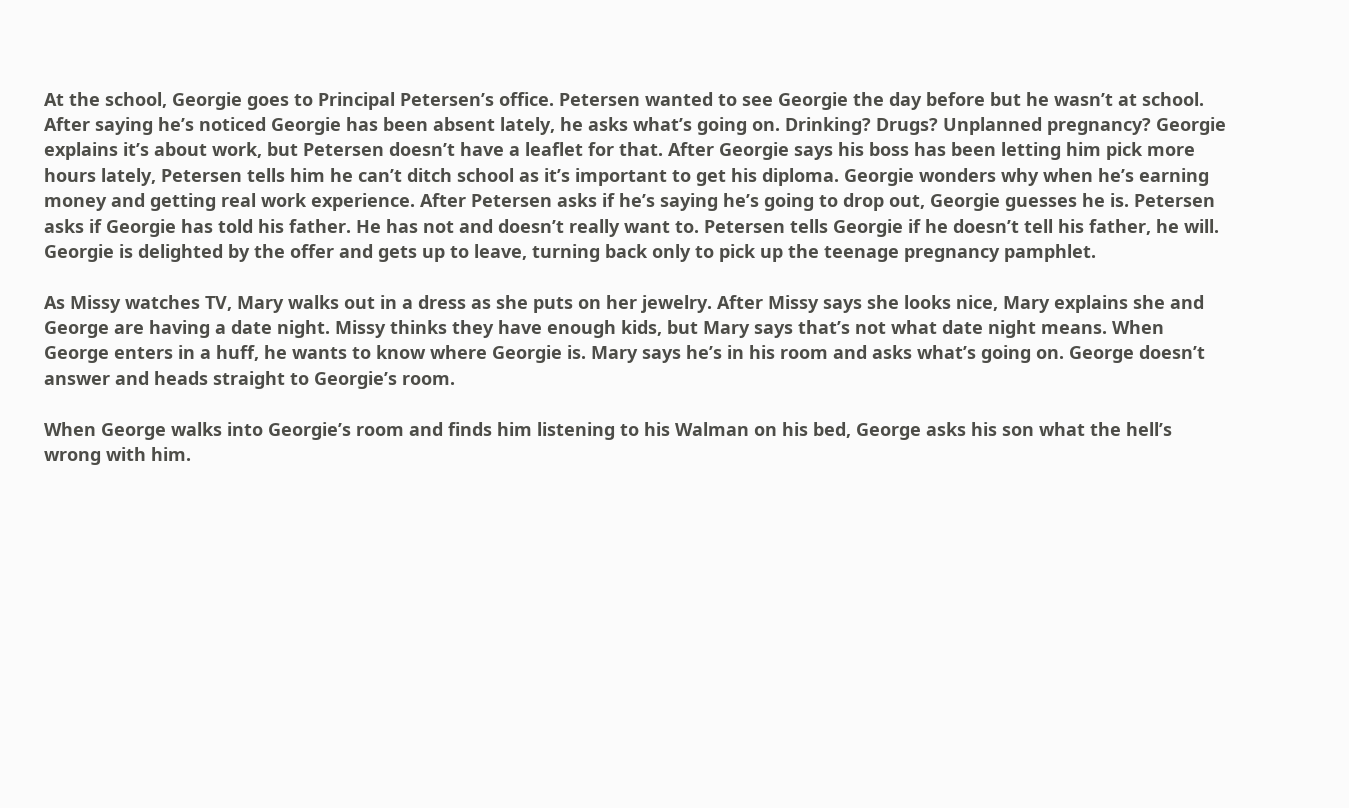At the school, Georgie goes to Principal Petersen’s office. Petersen wanted to see Georgie the day before but he wasn’t at school. After saying he’s noticed Georgie has been absent lately, he asks what’s going on. Drinking? Drugs? Unplanned pregnancy? Georgie explains it’s about work, but Petersen doesn’t have a leaflet for that. After Georgie says his boss has been letting him pick more hours lately, Petersen tells him he can’t ditch school as it’s important to get his diploma. Georgie wonders why when he’s earning money and getting real work experience. After Petersen asks if he’s saying he’s going to drop out, Georgie guesses he is. Petersen asks if Georgie has told his father. He has not and doesn’t really want to. Petersen tells Georgie if he doesn’t tell his father, he will. Georgie is delighted by the offer and gets up to leave, turning back only to pick up the teenage pregnancy pamphlet.

As Missy watches TV, Mary walks out in a dress as she puts on her jewelry. After Missy says she looks nice, Mary explains she and George are having a date night. Missy thinks they have enough kids, but Mary says that’s not what date night means. When George enters in a huff, he wants to know where Georgie is. Mary says he’s in his room and asks what’s going on. George doesn’t answer and heads straight to Georgie’s room.

When George walks into Georgie’s room and finds him listening to his Walman on his bed, George asks his son what the hell’s wrong with him.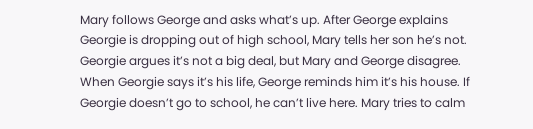Mary follows George and asks what’s up. After George explains Georgie is dropping out of high school, Mary tells her son he’s not. Georgie argues it’s not a big deal, but Mary and George disagree. When Georgie says it’s his life, George reminds him it’s his house. If Georgie doesn’t go to school, he can’t live here. Mary tries to calm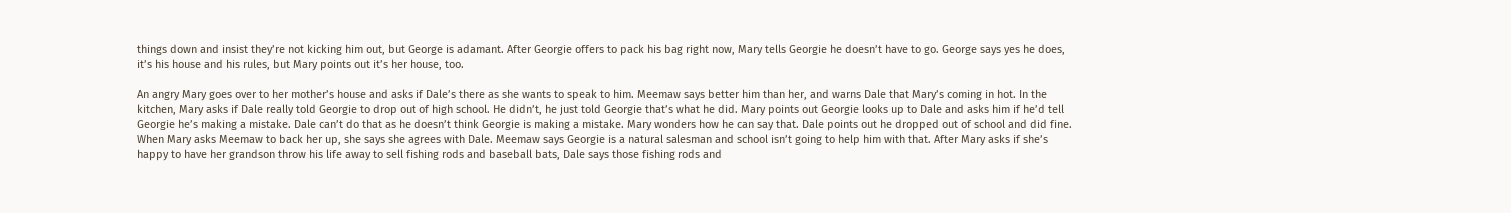things down and insist they’re not kicking him out, but George is adamant. After Georgie offers to pack his bag right now, Mary tells Georgie he doesn’t have to go. George says yes he does, it’s his house and his rules, but Mary points out it’s her house, too.

An angry Mary goes over to her mother’s house and asks if Dale’s there as she wants to speak to him. Meemaw says better him than her, and warns Dale that Mary’s coming in hot. In the kitchen, Mary asks if Dale really told Georgie to drop out of high school. He didn’t, he just told Georgie that’s what he did. Mary points out Georgie looks up to Dale and asks him if he’d tell Georgie he’s making a mistake. Dale can’t do that as he doesn’t think Georgie is making a mistake. Mary wonders how he can say that. Dale points out he dropped out of school and did fine. When Mary asks Meemaw to back her up, she says she agrees with Dale. Meemaw says Georgie is a natural salesman and school isn’t going to help him with that. After Mary asks if she’s happy to have her grandson throw his life away to sell fishing rods and baseball bats, Dale says those fishing rods and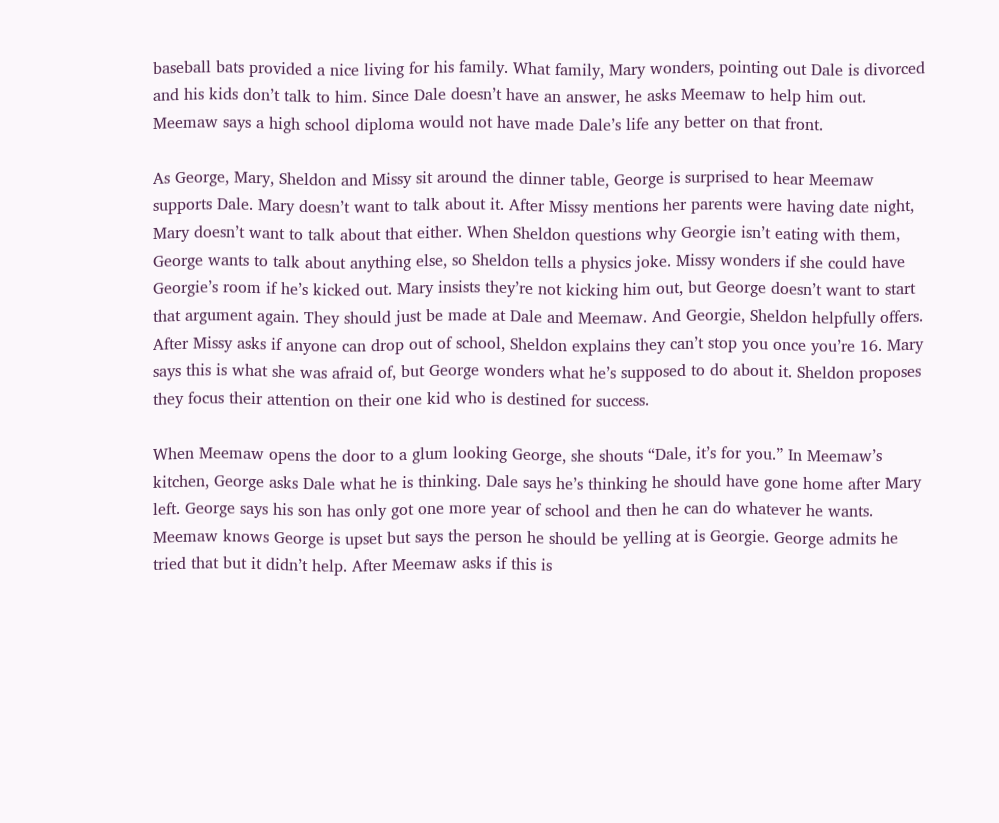baseball bats provided a nice living for his family. What family, Mary wonders, pointing out Dale is divorced and his kids don’t talk to him. Since Dale doesn’t have an answer, he asks Meemaw to help him out. Meemaw says a high school diploma would not have made Dale’s life any better on that front.

As George, Mary, Sheldon and Missy sit around the dinner table, George is surprised to hear Meemaw supports Dale. Mary doesn’t want to talk about it. After Missy mentions her parents were having date night, Mary doesn’t want to talk about that either. When Sheldon questions why Georgie isn’t eating with them, George wants to talk about anything else, so Sheldon tells a physics joke. Missy wonders if she could have Georgie’s room if he’s kicked out. Mary insists they’re not kicking him out, but George doesn’t want to start that argument again. They should just be made at Dale and Meemaw. And Georgie, Sheldon helpfully offers. After Missy asks if anyone can drop out of school, Sheldon explains they can’t stop you once you’re 16. Mary says this is what she was afraid of, but George wonders what he’s supposed to do about it. Sheldon proposes they focus their attention on their one kid who is destined for success.

When Meemaw opens the door to a glum looking George, she shouts “Dale, it’s for you.” In Meemaw’s kitchen, George asks Dale what he is thinking. Dale says he’s thinking he should have gone home after Mary left. George says his son has only got one more year of school and then he can do whatever he wants. Meemaw knows George is upset but says the person he should be yelling at is Georgie. George admits he tried that but it didn’t help. After Meemaw asks if this is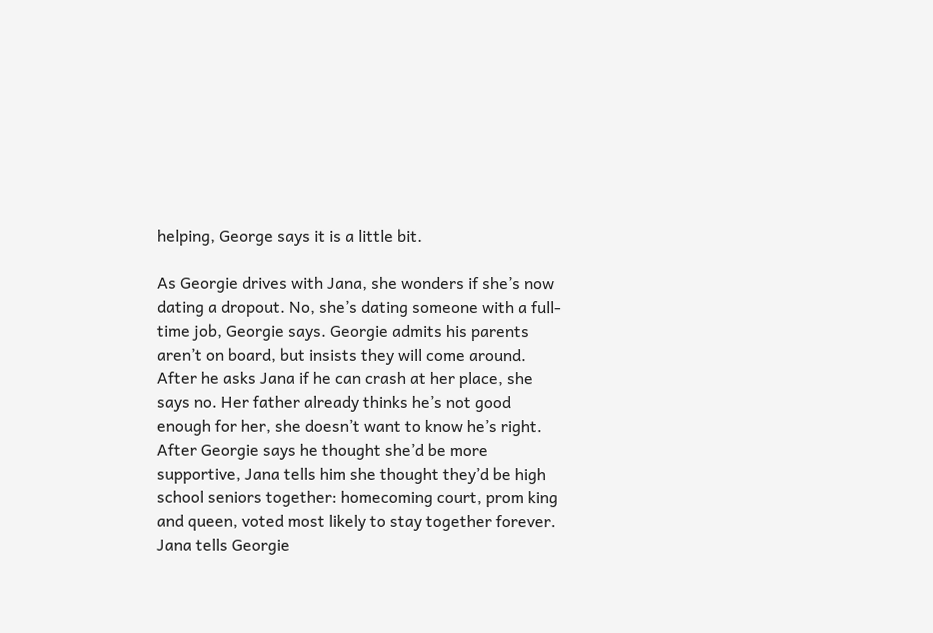helping, George says it is a little bit.

As Georgie drives with Jana, she wonders if she’s now dating a dropout. No, she’s dating someone with a full-time job, Georgie says. Georgie admits his parents aren’t on board, but insists they will come around. After he asks Jana if he can crash at her place, she says no. Her father already thinks he’s not good enough for her, she doesn’t want to know he’s right. After Georgie says he thought she’d be more supportive, Jana tells him she thought they’d be high school seniors together: homecoming court, prom king and queen, voted most likely to stay together forever. Jana tells Georgie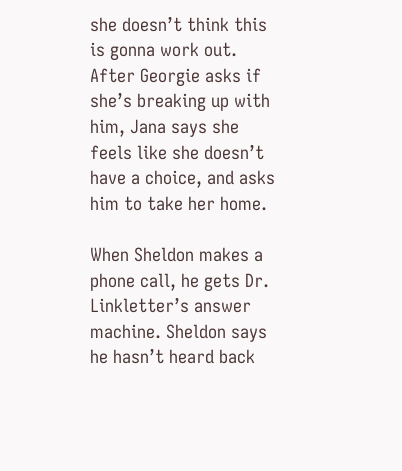she doesn’t think this is gonna work out. After Georgie asks if she’s breaking up with him, Jana says she feels like she doesn’t have a choice, and asks him to take her home.

When Sheldon makes a phone call, he gets Dr. Linkletter’s answer machine. Sheldon says he hasn’t heard back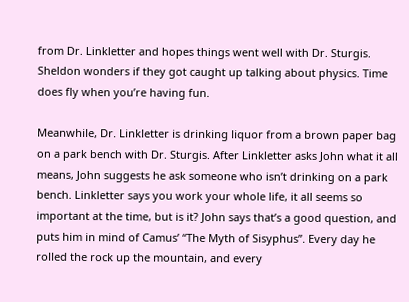from Dr. Linkletter and hopes things went well with Dr. Sturgis. Sheldon wonders if they got caught up talking about physics. Time does fly when you’re having fun.

Meanwhile, Dr. Linkletter is drinking liquor from a brown paper bag on a park bench with Dr. Sturgis. After Linkletter asks John what it all means, John suggests he ask someone who isn’t drinking on a park bench. Linkletter says you work your whole life, it all seems so important at the time, but is it? John says that’s a good question, and puts him in mind of Camus’ “The Myth of Sisyphus”. Every day he rolled the rock up the mountain, and every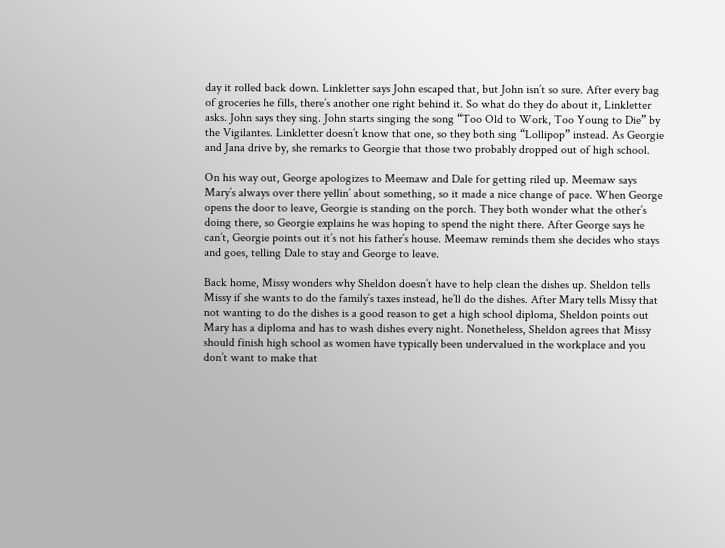day it rolled back down. Linkletter says John escaped that, but John isn’t so sure. After every bag of groceries he fills, there’s another one right behind it. So what do they do about it, Linkletter asks. John says they sing. John starts singing the song “Too Old to Work, Too Young to Die” by the Vigilantes. Linkletter doesn’t know that one, so they both sing “Lollipop” instead. As Georgie and Jana drive by, she remarks to Georgie that those two probably dropped out of high school.

On his way out, George apologizes to Meemaw and Dale for getting riled up. Meemaw says Mary’s always over there yellin’ about something, so it made a nice change of pace. When George opens the door to leave, Georgie is standing on the porch. They both wonder what the other’s doing there, so Georgie explains he was hoping to spend the night there. After George says he can’t, Georgie points out it’s not his father’s house. Meemaw reminds them she decides who stays and goes, telling Dale to stay and George to leave.

Back home, Missy wonders why Sheldon doesn’t have to help clean the dishes up. Sheldon tells Missy if she wants to do the family’s taxes instead, he’ll do the dishes. After Mary tells Missy that not wanting to do the dishes is a good reason to get a high school diploma, Sheldon points out Mary has a diploma and has to wash dishes every night. Nonetheless, Sheldon agrees that Missy should finish high school as women have typically been undervalued in the workplace and you don’t want to make that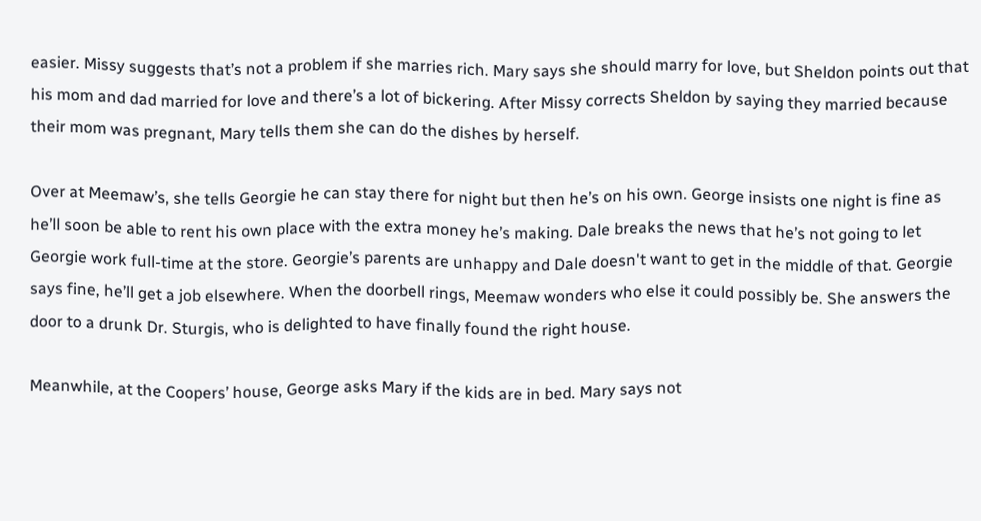easier. Missy suggests that’s not a problem if she marries rich. Mary says she should marry for love, but Sheldon points out that his mom and dad married for love and there’s a lot of bickering. After Missy corrects Sheldon by saying they married because their mom was pregnant, Mary tells them she can do the dishes by herself.

Over at Meemaw’s, she tells Georgie he can stay there for night but then he’s on his own. George insists one night is fine as he’ll soon be able to rent his own place with the extra money he’s making. Dale breaks the news that he’s not going to let Georgie work full-time at the store. Georgie’s parents are unhappy and Dale doesn't want to get in the middle of that. Georgie says fine, he’ll get a job elsewhere. When the doorbell rings, Meemaw wonders who else it could possibly be. She answers the door to a drunk Dr. Sturgis, who is delighted to have finally found the right house.

Meanwhile, at the Coopers’ house, George asks Mary if the kids are in bed. Mary says not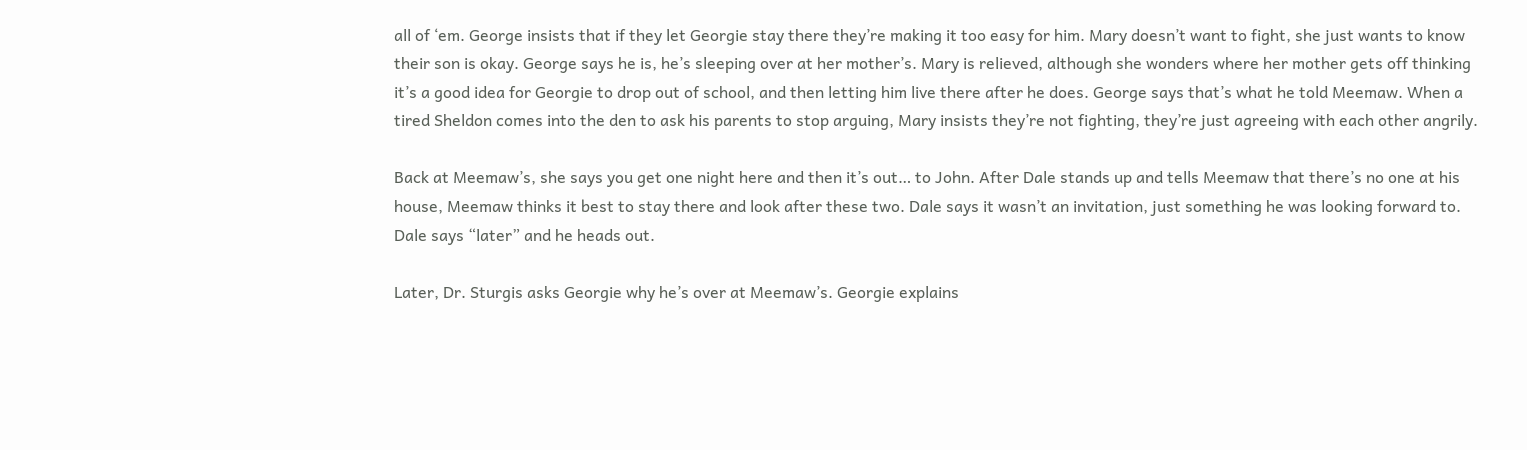all of ‘em. George insists that if they let Georgie stay there they’re making it too easy for him. Mary doesn’t want to fight, she just wants to know their son is okay. George says he is, he’s sleeping over at her mother’s. Mary is relieved, although she wonders where her mother gets off thinking it’s a good idea for Georgie to drop out of school, and then letting him live there after he does. George says that’s what he told Meemaw. When a tired Sheldon comes into the den to ask his parents to stop arguing, Mary insists they’re not fighting, they’re just agreeing with each other angrily.

Back at Meemaw’s, she says you get one night here and then it’s out… to John. After Dale stands up and tells Meemaw that there’s no one at his house, Meemaw thinks it best to stay there and look after these two. Dale says it wasn’t an invitation, just something he was looking forward to. Dale says “later” and he heads out.

Later, Dr. Sturgis asks Georgie why he’s over at Meemaw’s. Georgie explains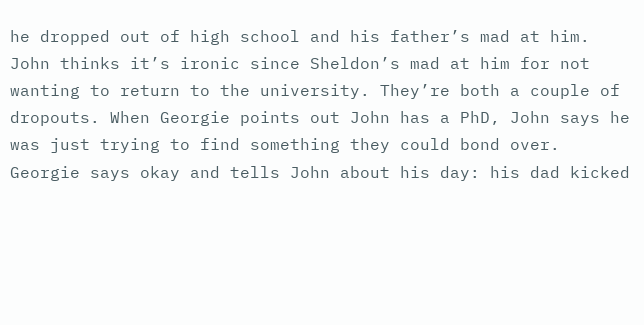he dropped out of high school and his father’s mad at him. John thinks it’s ironic since Sheldon’s mad at him for not wanting to return to the university. They’re both a couple of dropouts. When Georgie points out John has a PhD, John says he was just trying to find something they could bond over. Georgie says okay and tells John about his day: his dad kicked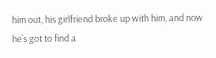him out, his girlfriend broke up with him, and now he’s got to find a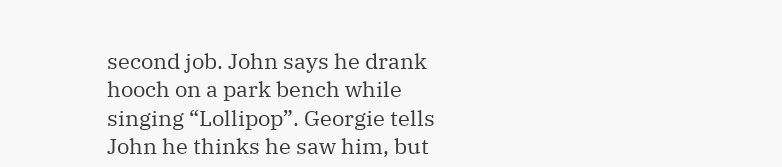second job. John says he drank hooch on a park bench while singing “Lollipop”. Georgie tells John he thinks he saw him, but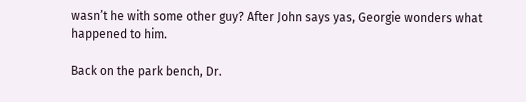wasn’t he with some other guy? After John says yas, Georgie wonders what happened to him.

Back on the park bench, Dr.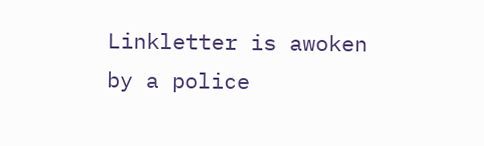Linkletter is awoken by a police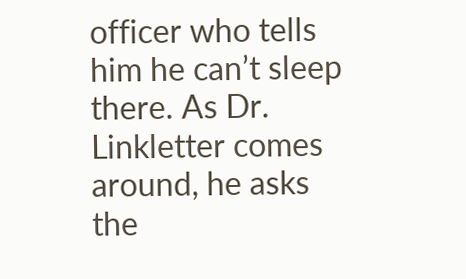officer who tells him he can’t sleep there. As Dr. Linkletter comes around, he asks the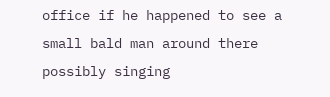office if he happened to see a small bald man around there possibly singing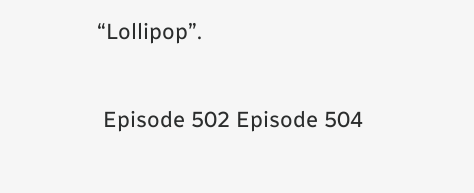“Lollipop”.

 Episode 502 Episode 504